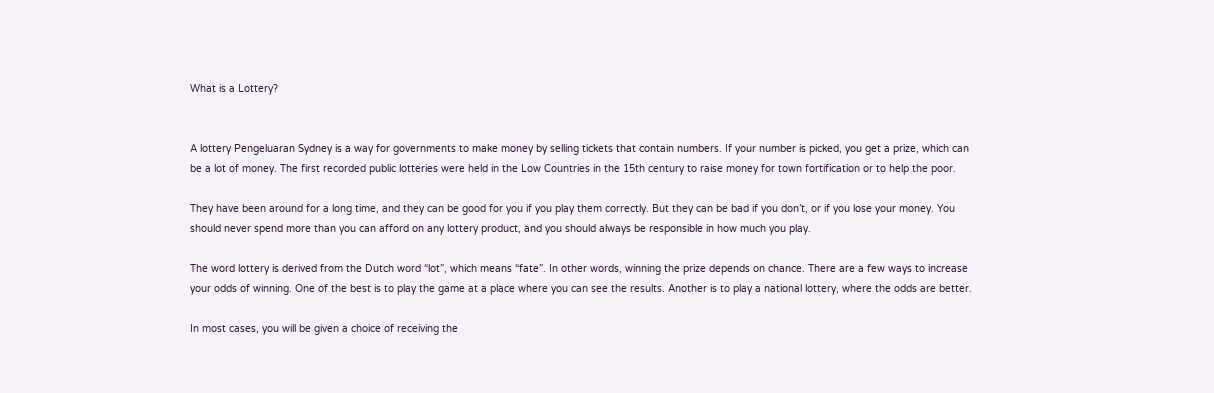What is a Lottery?


A lottery Pengeluaran Sydney is a way for governments to make money by selling tickets that contain numbers. If your number is picked, you get a prize, which can be a lot of money. The first recorded public lotteries were held in the Low Countries in the 15th century to raise money for town fortification or to help the poor.

They have been around for a long time, and they can be good for you if you play them correctly. But they can be bad if you don’t, or if you lose your money. You should never spend more than you can afford on any lottery product, and you should always be responsible in how much you play.

The word lottery is derived from the Dutch word “lot”, which means “fate”. In other words, winning the prize depends on chance. There are a few ways to increase your odds of winning. One of the best is to play the game at a place where you can see the results. Another is to play a national lottery, where the odds are better.

In most cases, you will be given a choice of receiving the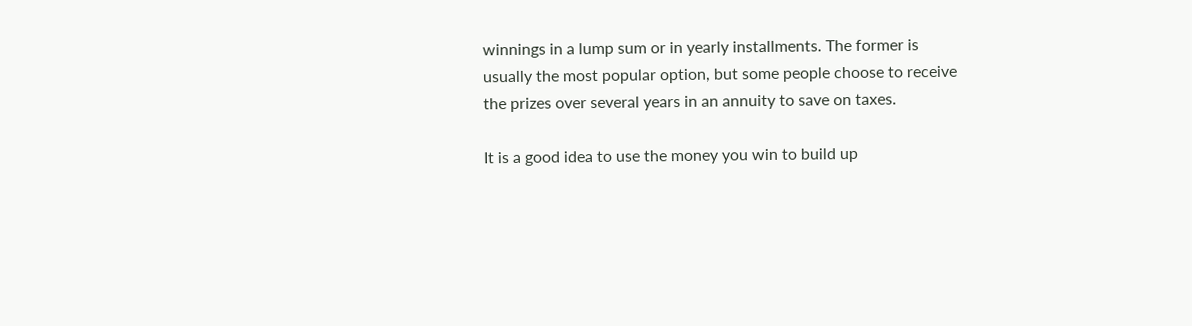winnings in a lump sum or in yearly installments. The former is usually the most popular option, but some people choose to receive the prizes over several years in an annuity to save on taxes.

It is a good idea to use the money you win to build up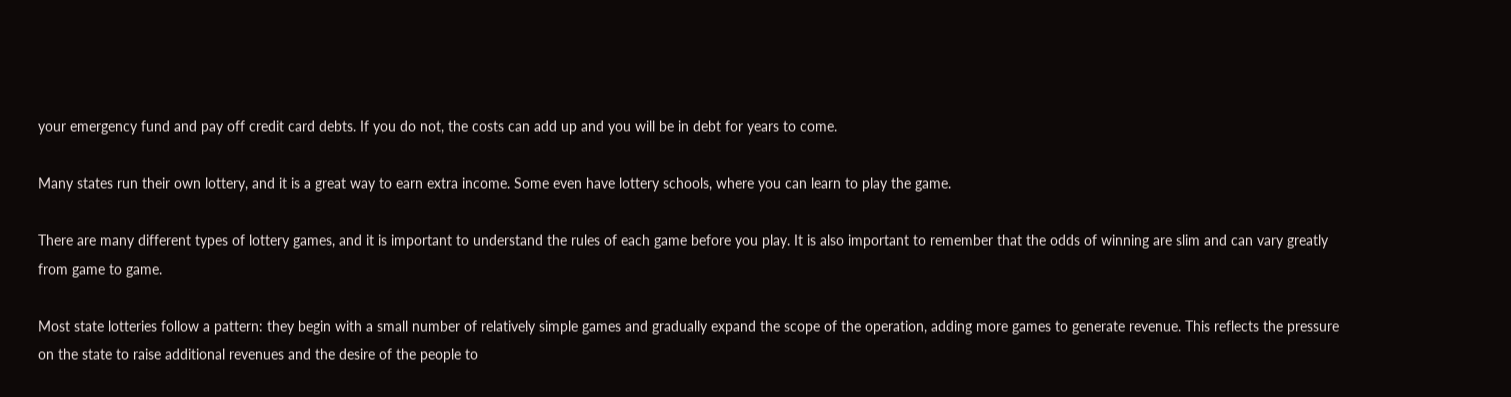your emergency fund and pay off credit card debts. If you do not, the costs can add up and you will be in debt for years to come.

Many states run their own lottery, and it is a great way to earn extra income. Some even have lottery schools, where you can learn to play the game.

There are many different types of lottery games, and it is important to understand the rules of each game before you play. It is also important to remember that the odds of winning are slim and can vary greatly from game to game.

Most state lotteries follow a pattern: they begin with a small number of relatively simple games and gradually expand the scope of the operation, adding more games to generate revenue. This reflects the pressure on the state to raise additional revenues and the desire of the people to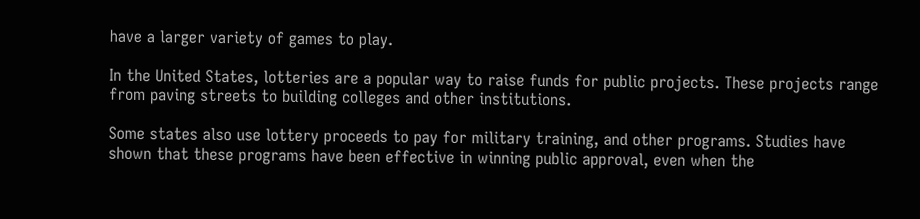have a larger variety of games to play.

In the United States, lotteries are a popular way to raise funds for public projects. These projects range from paving streets to building colleges and other institutions.

Some states also use lottery proceeds to pay for military training, and other programs. Studies have shown that these programs have been effective in winning public approval, even when the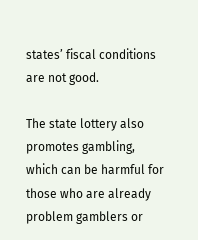states’ fiscal conditions are not good.

The state lottery also promotes gambling, which can be harmful for those who are already problem gamblers or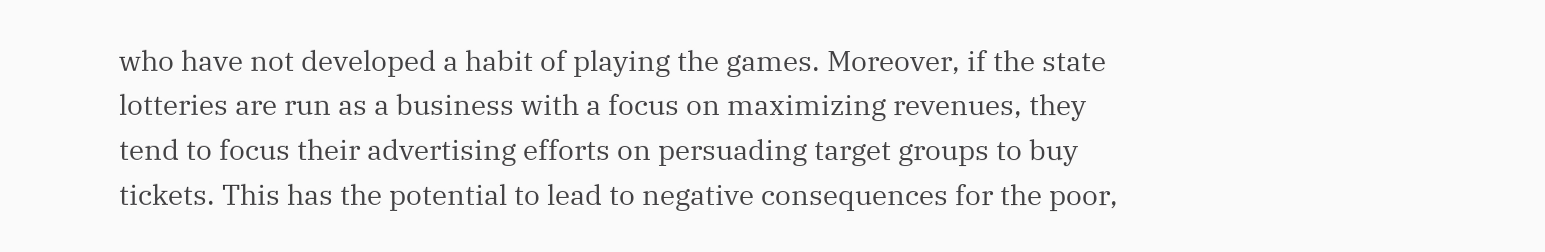who have not developed a habit of playing the games. Moreover, if the state lotteries are run as a business with a focus on maximizing revenues, they tend to focus their advertising efforts on persuading target groups to buy tickets. This has the potential to lead to negative consequences for the poor,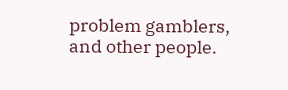problem gamblers, and other people.